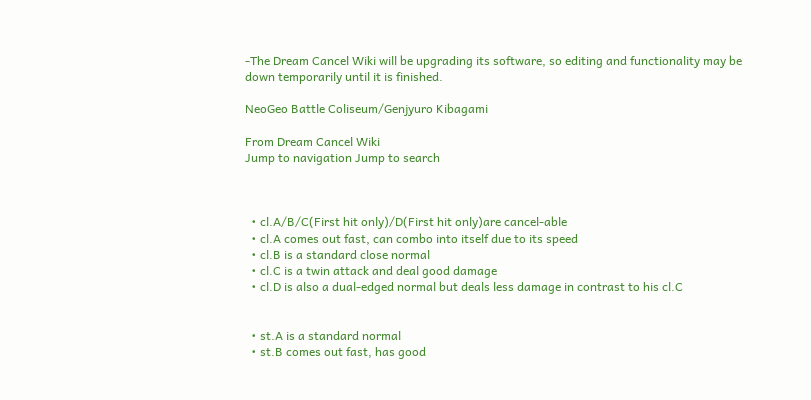-The Dream Cancel Wiki will be upgrading its software, so editing and functionality may be down temporarily until it is finished.

NeoGeo Battle Coliseum/Genjyuro Kibagami

From Dream Cancel Wiki
Jump to navigation Jump to search



  • cl.A/B/C(First hit only)/D(First hit only)are cancel-able
  • cl.A comes out fast, can combo into itself due to its speed
  • cl.B is a standard close normal
  • cl.C is a twin attack and deal good damage
  • cl.D is also a dual-edged normal but deals less damage in contrast to his cl.C


  • st.A is a standard normal
  • st.B comes out fast, has good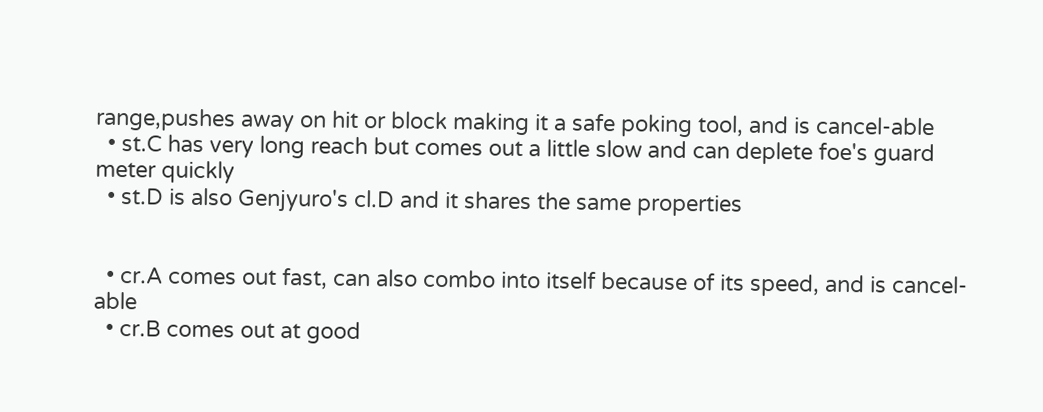range,pushes away on hit or block making it a safe poking tool, and is cancel-able
  • st.C has very long reach but comes out a little slow and can deplete foe's guard meter quickly
  • st.D is also Genjyuro's cl.D and it shares the same properties


  • cr.A comes out fast, can also combo into itself because of its speed, and is cancel-able
  • cr.B comes out at good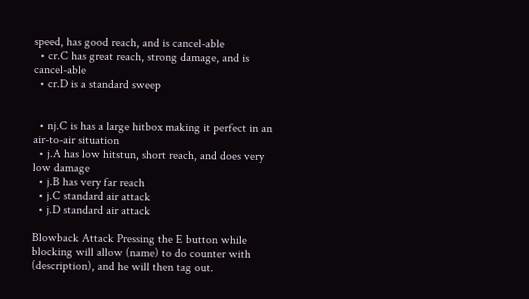speed, has good reach, and is cancel-able
  • cr.C has great reach, strong damage, and is cancel-able
  • cr.D is a standard sweep


  • nj.C is has a large hitbox making it perfect in an air-to-air situation
  • j.A has low hitstun, short reach, and does very low damage
  • j.B has very far reach
  • j.C standard air attack
  • j.D standard air attack

Blowback Attack Pressing the E button while blocking will allow (name) to do counter with (description), and he will then tag out.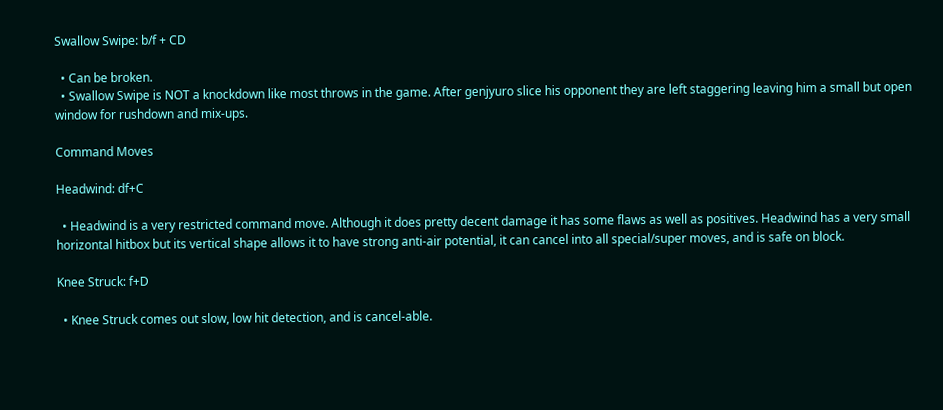Swallow Swipe: b/f + CD

  • Can be broken.
  • Swallow Swipe is NOT a knockdown like most throws in the game. After genjyuro slice his opponent they are left staggering leaving him a small but open window for rushdown and mix-ups.

Command Moves

Headwind: df+C

  • Headwind is a very restricted command move. Although it does pretty decent damage it has some flaws as well as positives. Headwind has a very small horizontal hitbox but its vertical shape allows it to have strong anti-air potential, it can cancel into all special/super moves, and is safe on block.

Knee Struck: f+D

  • Knee Struck comes out slow, low hit detection, and is cancel-able.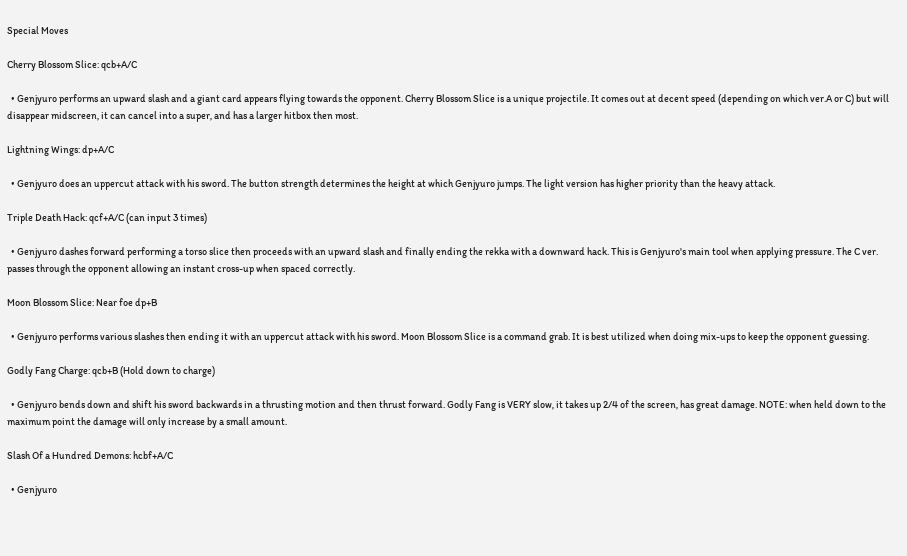Special Moves

Cherry Blossom Slice: qcb+A/C

  • Genjyuro performs an upward slash and a giant card appears flying towards the opponent. Cherry Blossom Slice is a unique projectile. It comes out at decent speed (depending on which ver.A or C) but will disappear midscreen, it can cancel into a super, and has a larger hitbox then most.

Lightning Wings: dp+A/C

  • Genjyuro does an uppercut attack with his sword. The button strength determines the height at which Genjyuro jumps. The light version has higher priority than the heavy attack.

Triple Death Hack: qcf+A/C (can input 3 times)

  • Genjyuro dashes forward performing a torso slice then proceeds with an upward slash and finally ending the rekka with a downward hack. This is Genjyuro's main tool when applying pressure. The C ver. passes through the opponent allowing an instant cross-up when spaced correctly.

Moon Blossom Slice: Near foe dp+B

  • Genjyuro performs various slashes then ending it with an uppercut attack with his sword. Moon Blossom Slice is a command grab. It is best utilized when doing mix-ups to keep the opponent guessing.

Godly Fang Charge: qcb+B (Hold down to charge)

  • Genjyuro bends down and shift his sword backwards in a thrusting motion and then thrust forward. Godly Fang is VERY slow, it takes up 2/4 of the screen, has great damage. NOTE: when held down to the maximum point the damage will only increase by a small amount.

Slash Of a Hundred Demons: hcbf+A/C

  • Genjyuro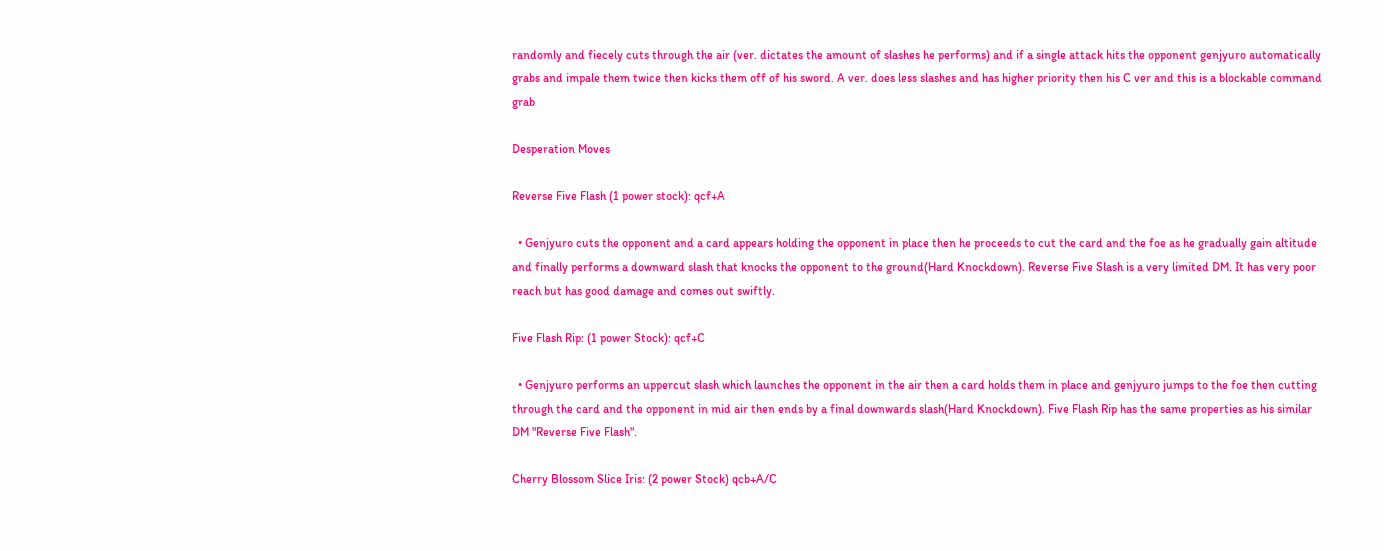randomly and fiecely cuts through the air (ver. dictates the amount of slashes he performs) and if a single attack hits the opponent genjyuro automatically grabs and impale them twice then kicks them off of his sword. A ver. does less slashes and has higher priority then his C ver and this is a blockable command grab

Desperation Moves

Reverse Five Flash (1 power stock): qcf+A

  • Genjyuro cuts the opponent and a card appears holding the opponent in place then he proceeds to cut the card and the foe as he gradually gain altitude and finally performs a downward slash that knocks the opponent to the ground(Hard Knockdown). Reverse Five Slash is a very limited DM. It has very poor reach but has good damage and comes out swiftly.

Five Flash Rip: (1 power Stock): qcf+C

  • Genjyuro performs an uppercut slash which launches the opponent in the air then a card holds them in place and genjyuro jumps to the foe then cutting through the card and the opponent in mid air then ends by a final downwards slash(Hard Knockdown). Five Flash Rip has the same properties as his similar DM "Reverse Five Flash".

Cherry Blossom Slice Iris: (2 power Stock) qcb+A/C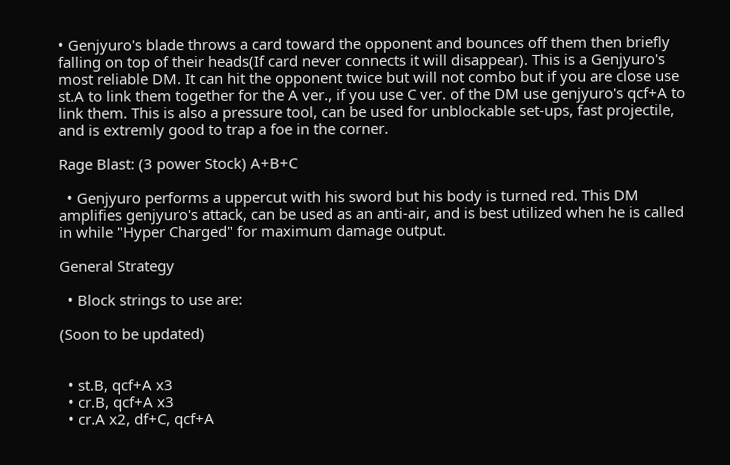• Genjyuro's blade throws a card toward the opponent and bounces off them then briefly falling on top of their heads(If card never connects it will disappear). This is a Genjyuro's most reliable DM. It can hit the opponent twice but will not combo but if you are close use st.A to link them together for the A ver., if you use C ver. of the DM use genjyuro's qcf+A to link them. This is also a pressure tool, can be used for unblockable set-ups, fast projectile, and is extremly good to trap a foe in the corner.

Rage Blast: (3 power Stock) A+B+C

  • Genjyuro performs a uppercut with his sword but his body is turned red. This DM amplifies genjyuro's attack, can be used as an anti-air, and is best utilized when he is called in while "Hyper Charged" for maximum damage output.

General Strategy

  • Block strings to use are:

(Soon to be updated)


  • st.B, qcf+A x3
  • cr.B, qcf+A x3
  • cr.A x2, df+C, qcf+A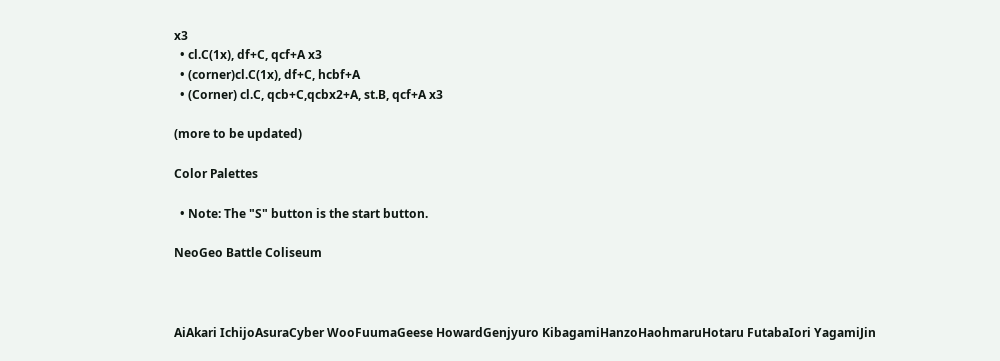x3
  • cl.C(1x), df+C, qcf+A x3
  • (corner)cl.C(1x), df+C, hcbf+A
  • (Corner) cl.C, qcb+C,qcbx2+A, st.B, qcf+A x3

(more to be updated)

Color Palettes

  • Note: The "S" button is the start button.

NeoGeo Battle Coliseum



AiAkari IchijoAsuraCyber WooFuumaGeese HowardGenjyuro KibagamiHanzoHaohmaruHotaru FutabaIori YagamiJin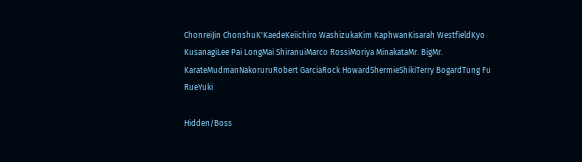ChonreiJin ChonshuK'KaedeKeiichiro WashizukaKim KaphwanKisarah WestfieldKyo KusanagiLee Pai LongMai ShiranuiMarco RossiMoriya MinakataMr. BigMr. KarateMudmanNakoruruRobert GarciaRock HowardShermieShikiTerry BogardTung Fu RueYuki

Hidden/Boss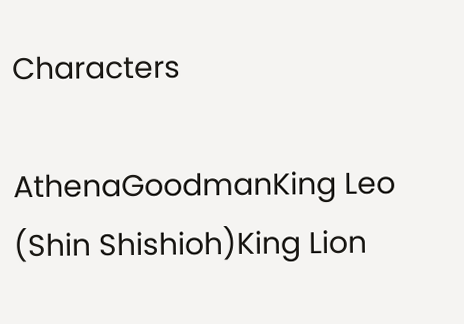Characters

AthenaGoodmanKing Leo (Shin Shishioh)King Lion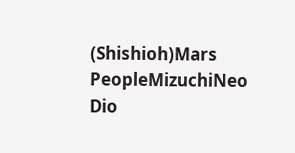(Shishioh)Mars PeopleMizuchiNeo Dio